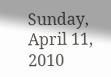Sunday, April 11, 2010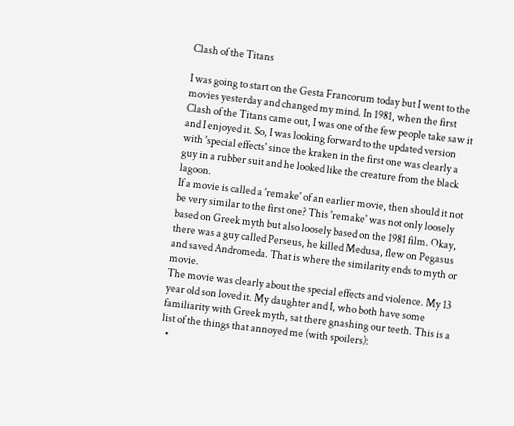Clash of the Titans

I was going to start on the Gesta Francorum today but I went to the movies yesterday and changed my mind. In 1981, when the first Clash of the Titans came out, I was one of the few people take saw it and I enjoyed it. So, I was looking forward to the updated version with 'special effects' since the kraken in the first one was clearly a guy in a rubber suit and he looked like the creature from the black lagoon.
If a movie is called a 'remake' of an earlier movie, then should it not be very similar to the first one? This 'remake' was not only loosely based on Greek myth but also loosely based on the 1981 film. Okay, there was a guy called Perseus, he killed Medusa, flew on Pegasus and saved Andromeda. That is where the similarity ends to myth or movie.
The movie was clearly about the special effects and violence. My 13 year old son loved it. My daughter and I, who both have some familiarity with Greek myth, sat there gnashing our teeth. This is a list of the things that annoyed me (with spoilers):
  •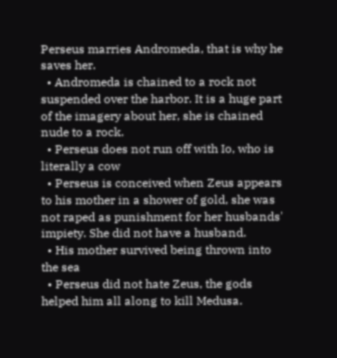Perseus marries Andromeda, that is why he saves her.
  • Andromeda is chained to a rock not suspended over the harbor. It is a huge part of the imagery about her, she is chained nude to a rock.
  • Perseus does not run off with Io, who is literally a cow
  • Perseus is conceived when Zeus appears to his mother in a shower of gold, she was not raped as punishment for her husbands' impiety. She did not have a husband.
  • His mother survived being thrown into the sea
  • Perseus did not hate Zeus, the gods helped him all along to kill Medusa.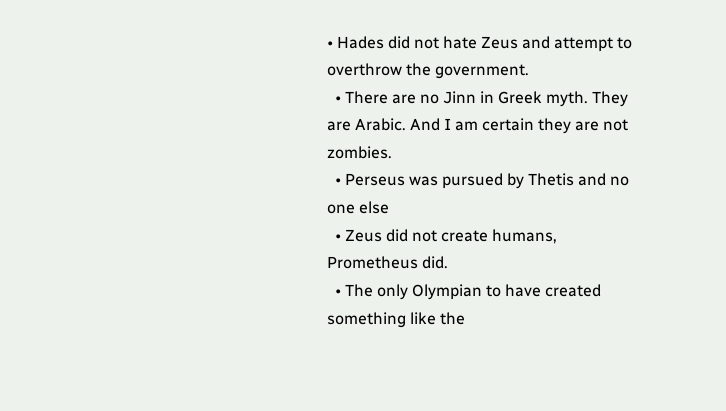• Hades did not hate Zeus and attempt to overthrow the government.
  • There are no Jinn in Greek myth. They are Arabic. And I am certain they are not zombies.
  • Perseus was pursued by Thetis and no one else
  • Zeus did not create humans, Prometheus did.
  • The only Olympian to have created something like the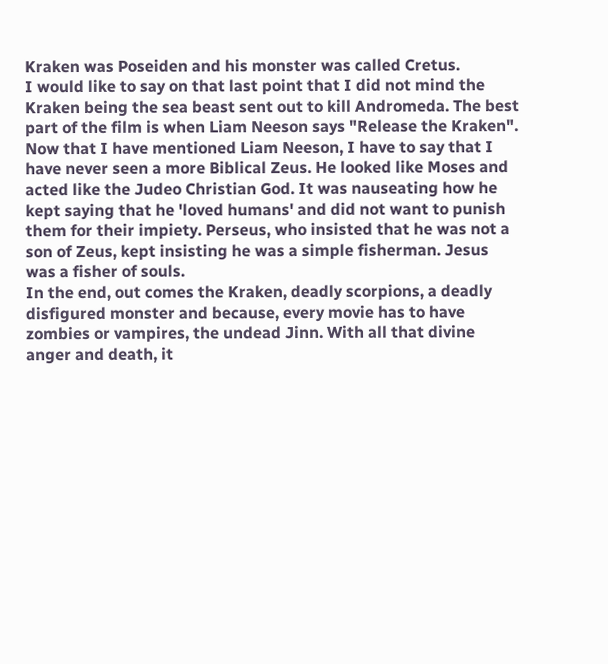Kraken was Poseiden and his monster was called Cretus.
I would like to say on that last point that I did not mind the Kraken being the sea beast sent out to kill Andromeda. The best part of the film is when Liam Neeson says "Release the Kraken".
Now that I have mentioned Liam Neeson, I have to say that I have never seen a more Biblical Zeus. He looked like Moses and acted like the Judeo Christian God. It was nauseating how he kept saying that he 'loved humans' and did not want to punish them for their impiety. Perseus, who insisted that he was not a son of Zeus, kept insisting he was a simple fisherman. Jesus was a fisher of souls.
In the end, out comes the Kraken, deadly scorpions, a deadly disfigured monster and because, every movie has to have zombies or vampires, the undead Jinn. With all that divine anger and death, it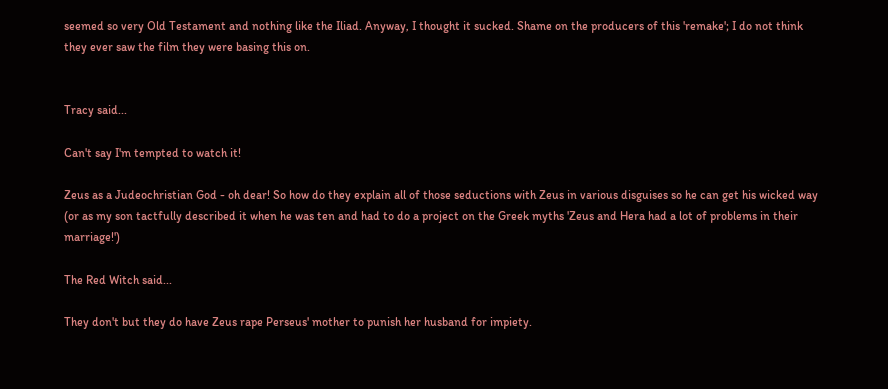seemed so very Old Testament and nothing like the Iliad. Anyway, I thought it sucked. Shame on the producers of this 'remake'; I do not think they ever saw the film they were basing this on.


Tracy said...

Can't say I'm tempted to watch it!

Zeus as a Judeochristian God - oh dear! So how do they explain all of those seductions with Zeus in various disguises so he can get his wicked way (or as my son tactfully described it when he was ten and had to do a project on the Greek myths 'Zeus and Hera had a lot of problems in their marriage!')

The Red Witch said...

They don't but they do have Zeus rape Perseus' mother to punish her husband for impiety.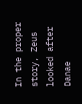In the proper story, Zeus looked after Danae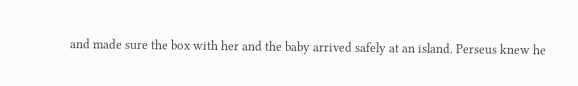and made sure the box with her and the baby arrived safely at an island. Perseus knew he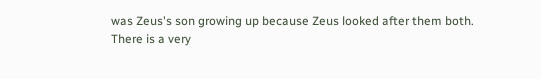was Zeus's son growing up because Zeus looked after them both.
There is a very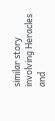similar story involving Heracles and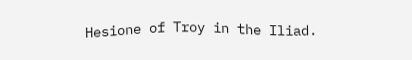Hesione of Troy in the Iliad.